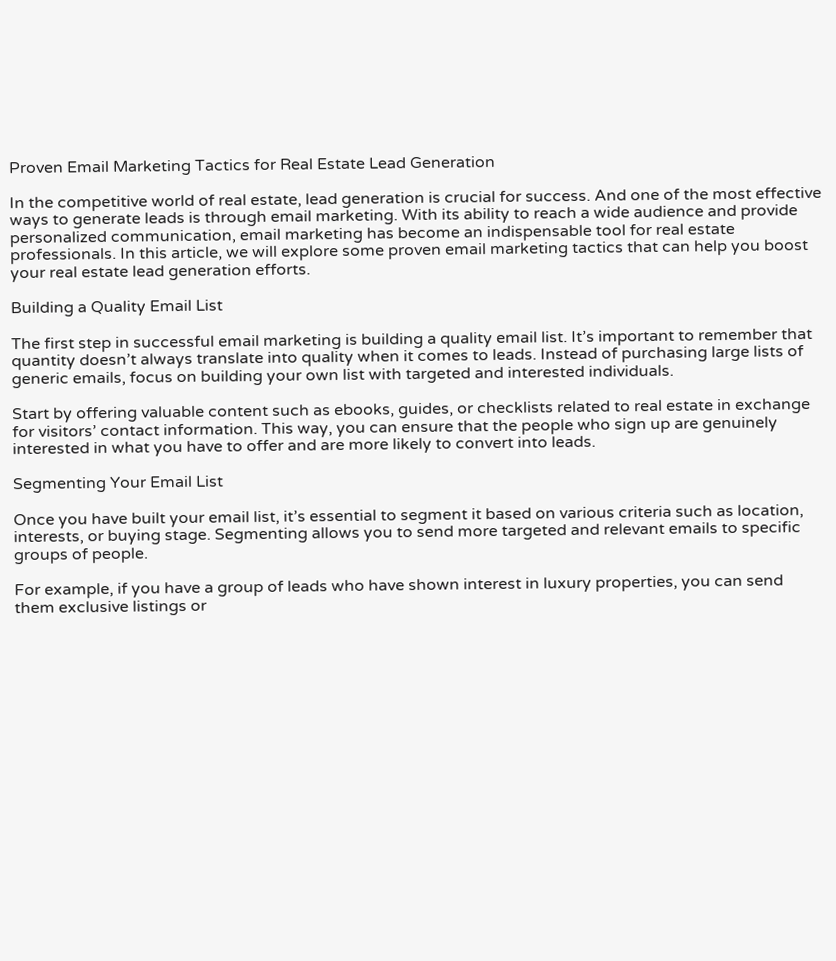Proven Email Marketing Tactics for Real Estate Lead Generation

In the competitive world of real estate, lead generation is crucial for success. And one of the most effective ways to generate leads is through email marketing. With its ability to reach a wide audience and provide personalized communication, email marketing has become an indispensable tool for real estate professionals. In this article, we will explore some proven email marketing tactics that can help you boost your real estate lead generation efforts.

Building a Quality Email List

The first step in successful email marketing is building a quality email list. It’s important to remember that quantity doesn’t always translate into quality when it comes to leads. Instead of purchasing large lists of generic emails, focus on building your own list with targeted and interested individuals.

Start by offering valuable content such as ebooks, guides, or checklists related to real estate in exchange for visitors’ contact information. This way, you can ensure that the people who sign up are genuinely interested in what you have to offer and are more likely to convert into leads.

Segmenting Your Email List

Once you have built your email list, it’s essential to segment it based on various criteria such as location, interests, or buying stage. Segmenting allows you to send more targeted and relevant emails to specific groups of people.

For example, if you have a group of leads who have shown interest in luxury properties, you can send them exclusive listings or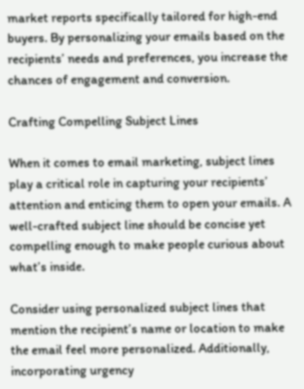market reports specifically tailored for high-end buyers. By personalizing your emails based on the recipients’ needs and preferences, you increase the chances of engagement and conversion.

Crafting Compelling Subject Lines

When it comes to email marketing, subject lines play a critical role in capturing your recipients’ attention and enticing them to open your emails. A well-crafted subject line should be concise yet compelling enough to make people curious about what’s inside.

Consider using personalized subject lines that mention the recipient’s name or location to make the email feel more personalized. Additionally, incorporating urgency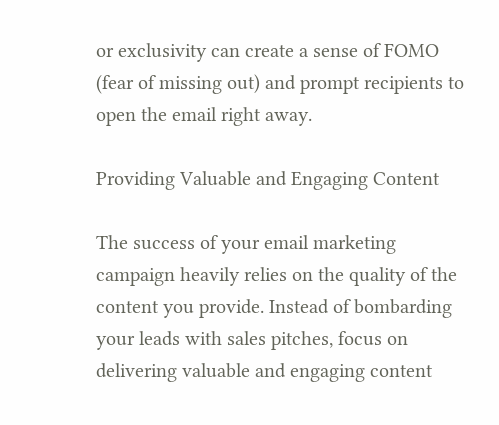or exclusivity can create a sense of FOMO (fear of missing out) and prompt recipients to open the email right away.

Providing Valuable and Engaging Content

The success of your email marketing campaign heavily relies on the quality of the content you provide. Instead of bombarding your leads with sales pitches, focus on delivering valuable and engaging content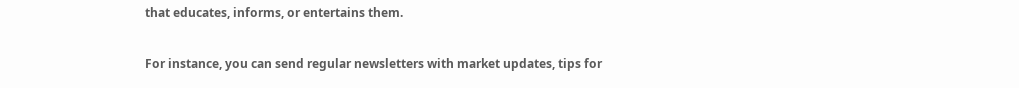that educates, informs, or entertains them.

For instance, you can send regular newsletters with market updates, tips for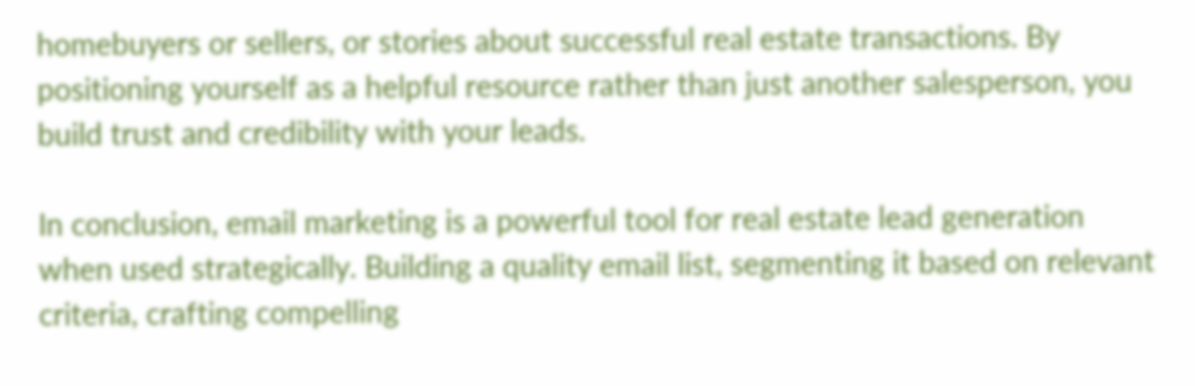homebuyers or sellers, or stories about successful real estate transactions. By positioning yourself as a helpful resource rather than just another salesperson, you build trust and credibility with your leads.

In conclusion, email marketing is a powerful tool for real estate lead generation when used strategically. Building a quality email list, segmenting it based on relevant criteria, crafting compelling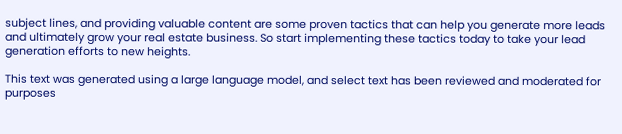subject lines, and providing valuable content are some proven tactics that can help you generate more leads and ultimately grow your real estate business. So start implementing these tactics today to take your lead generation efforts to new heights.

This text was generated using a large language model, and select text has been reviewed and moderated for purposes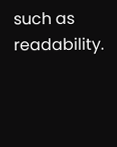such as readability.